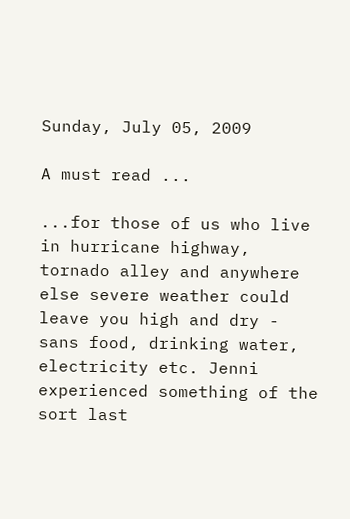Sunday, July 05, 2009

A must read ...

...for those of us who live in hurricane highway, tornado alley and anywhere else severe weather could leave you high and dry - sans food, drinking water, electricity etc. Jenni experienced something of the sort last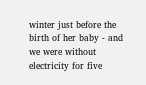winter just before the birth of her baby - and we were without electricity for five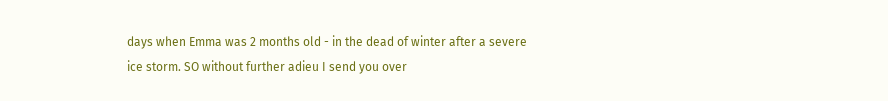days when Emma was 2 months old - in the dead of winter after a severe ice storm. SO without further adieu I send you over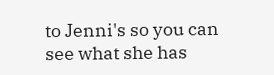to Jenni's so you can see what she has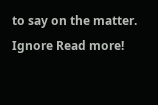to say on the matter.
Ignore Read more!